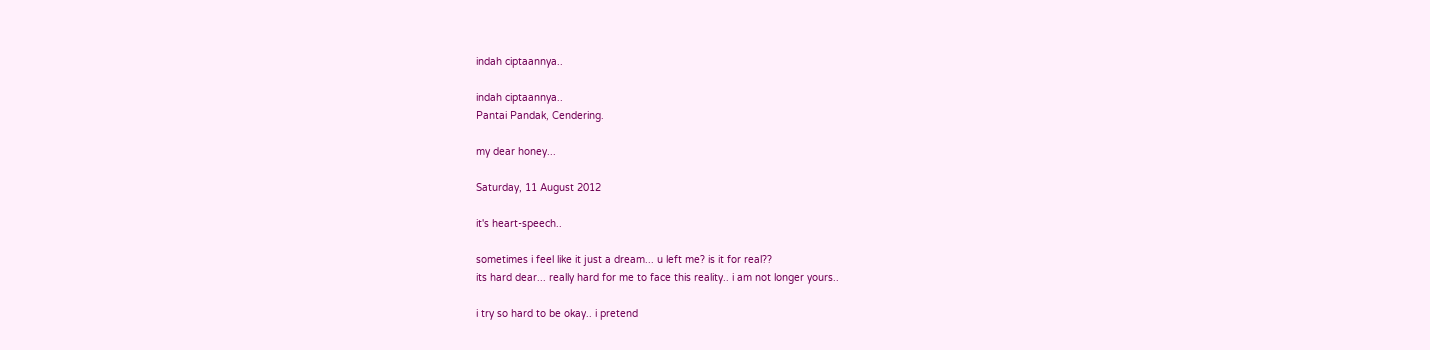indah ciptaannya..

indah ciptaannya..
Pantai Pandak, Cendering.

my dear honey...

Saturday, 11 August 2012

it's heart-speech..

sometimes i feel like it just a dream... u left me? is it for real??
its hard dear... really hard for me to face this reality.. i am not longer yours..

i try so hard to be okay.. i pretend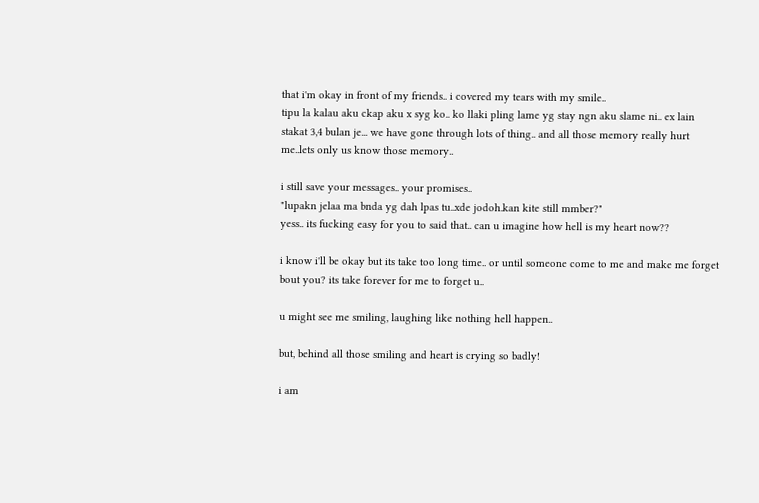that i'm okay in front of my friends.. i covered my tears with my smile..
tipu la kalau aku ckap aku x syg ko.. ko llaki pling lame yg stay ngn aku slame ni.. ex lain stakat 3,4 bulan je... we have gone through lots of thing.. and all those memory really hurt me..lets only us know those memory..

i still save your messages.. your promises..
"lupakn jelaa ma bnda yg dah lpas tu..xde jodoh.kan kite still mmber?"
yess.. its fucking easy for you to said that.. can u imagine how hell is my heart now??

i know i'll be okay but its take too long time.. or until someone come to me and make me forget bout you? its take forever for me to forget u..

u might see me smiling, laughing like nothing hell happen..

but, behind all those smiling and heart is crying so badly!

i am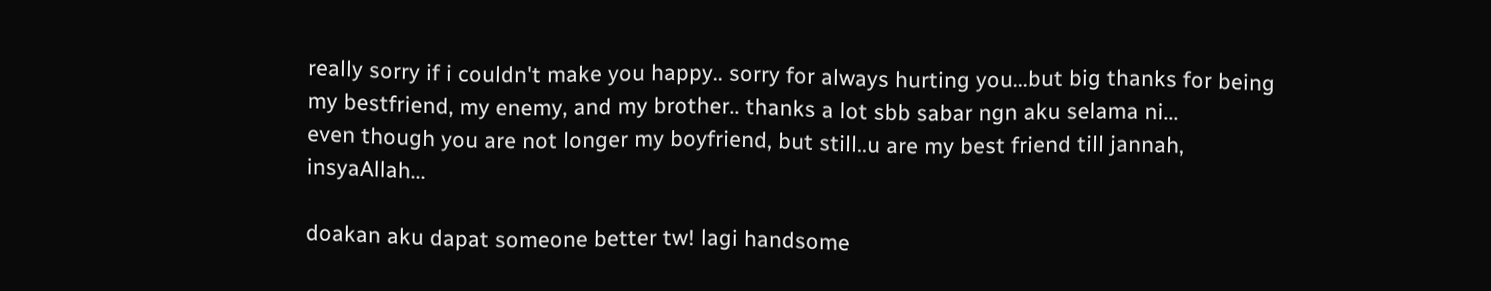really sorry if i couldn't make you happy.. sorry for always hurting you...but big thanks for being my bestfriend, my enemy, and my brother.. thanks a lot sbb sabar ngn aku selama ni...
even though you are not longer my boyfriend, but still..u are my best friend till jannah, insyaAllah...

doakan aku dapat someone better tw! lagi handsome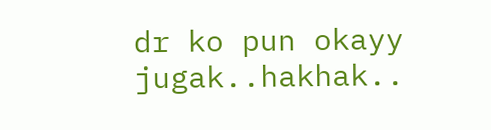dr ko pun okayy jugak..hakhak..